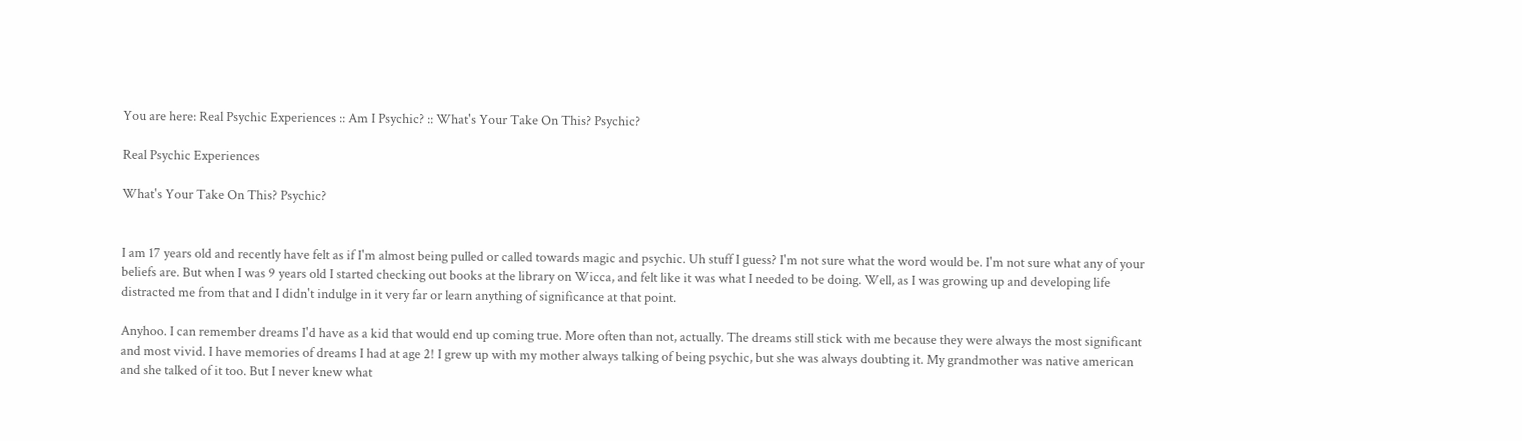You are here: Real Psychic Experiences :: Am I Psychic? :: What's Your Take On This? Psychic?

Real Psychic Experiences

What's Your Take On This? Psychic?


I am 17 years old and recently have felt as if I'm almost being pulled or called towards magic and psychic. Uh stuff I guess? I'm not sure what the word would be. I'm not sure what any of your beliefs are. But when I was 9 years old I started checking out books at the library on Wicca, and felt like it was what I needed to be doing. Well, as I was growing up and developing life distracted me from that and I didn't indulge in it very far or learn anything of significance at that point.

Anyhoo. I can remember dreams I'd have as a kid that would end up coming true. More often than not, actually. The dreams still stick with me because they were always the most significant and most vivid. I have memories of dreams I had at age 2! I grew up with my mother always talking of being psychic, but she was always doubting it. My grandmother was native american and she talked of it too. But I never knew what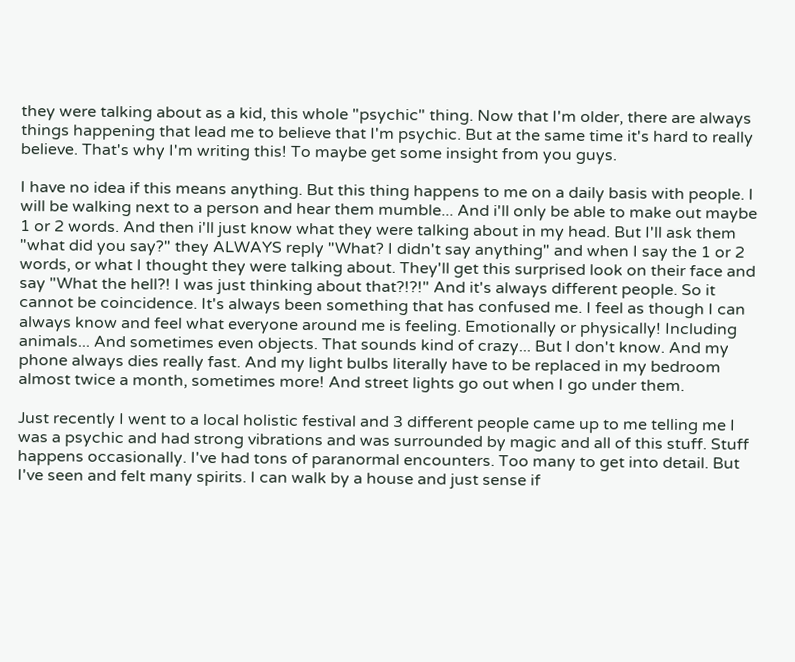they were talking about as a kid, this whole "psychic" thing. Now that I'm older, there are always things happening that lead me to believe that I'm psychic. But at the same time it's hard to really believe. That's why I'm writing this! To maybe get some insight from you guys.

I have no idea if this means anything. But this thing happens to me on a daily basis with people. I will be walking next to a person and hear them mumble... And i'll only be able to make out maybe 1 or 2 words. And then i'll just know what they were talking about in my head. But I'll ask them "what did you say?" they ALWAYS reply "What? I didn't say anything" and when I say the 1 or 2 words, or what I thought they were talking about. They'll get this surprised look on their face and say "What the hell?! I was just thinking about that?!?!" And it's always different people. So it cannot be coincidence. It's always been something that has confused me. I feel as though I can always know and feel what everyone around me is feeling. Emotionally or physically! Including animals... And sometimes even objects. That sounds kind of crazy... But I don't know. And my phone always dies really fast. And my light bulbs literally have to be replaced in my bedroom almost twice a month, sometimes more! And street lights go out when I go under them.

Just recently I went to a local holistic festival and 3 different people came up to me telling me I was a psychic and had strong vibrations and was surrounded by magic and all of this stuff. Stuff happens occasionally. I've had tons of paranormal encounters. Too many to get into detail. But I've seen and felt many spirits. I can walk by a house and just sense if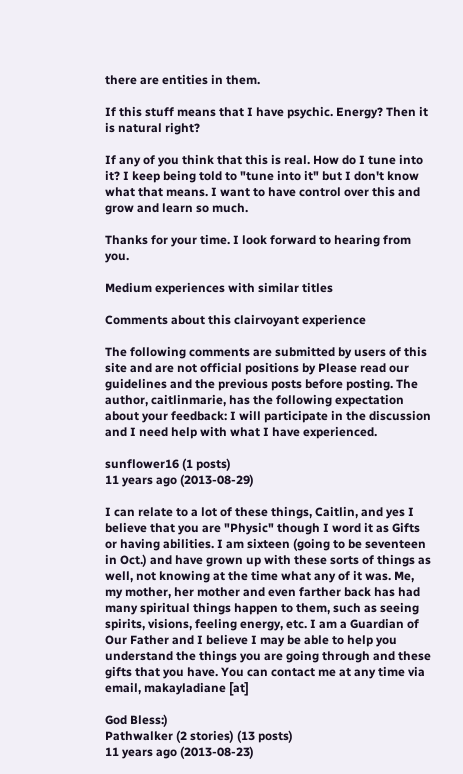there are entities in them.

If this stuff means that I have psychic. Energy? Then it is natural right?

If any of you think that this is real. How do I tune into it? I keep being told to "tune into it" but I don't know what that means. I want to have control over this and grow and learn so much.

Thanks for your time. I look forward to hearing from you.

Medium experiences with similar titles

Comments about this clairvoyant experience

The following comments are submitted by users of this site and are not official positions by Please read our guidelines and the previous posts before posting. The author, caitlinmarie, has the following expectation about your feedback: I will participate in the discussion and I need help with what I have experienced.

sunflower16 (1 posts)
11 years ago (2013-08-29)

I can relate to a lot of these things, Caitlin, and yes I believe that you are "Physic" though I word it as Gifts or having abilities. I am sixteen (going to be seventeen in Oct.) and have grown up with these sorts of things as well, not knowing at the time what any of it was. Me, my mother, her mother and even farther back has had many spiritual things happen to them, such as seeing spirits, visions, feeling energy, etc. I am a Guardian of Our Father and I believe I may be able to help you understand the things you are going through and these gifts that you have. You can contact me at any time via email, makayladiane [at]

God Bless:)
Pathwalker (2 stories) (13 posts)
11 years ago (2013-08-23)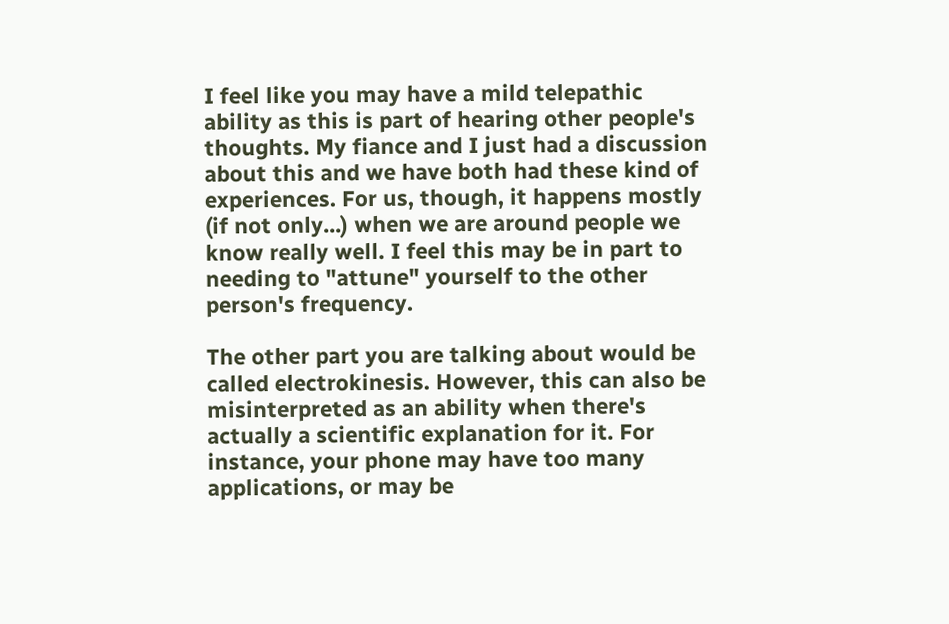I feel like you may have a mild telepathic ability as this is part of hearing other people's thoughts. My fiance and I just had a discussion about this and we have both had these kind of experiences. For us, though, it happens mostly (if not only...) when we are around people we know really well. I feel this may be in part to needing to "attune" yourself to the other person's frequency.

The other part you are talking about would be called electrokinesis. However, this can also be misinterpreted as an ability when there's actually a scientific explanation for it. For instance, your phone may have too many applications, or may be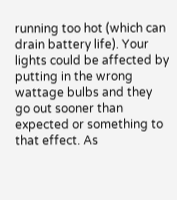running too hot (which can drain battery life). Your lights could be affected by putting in the wrong wattage bulbs and they go out sooner than expected or something to that effect. As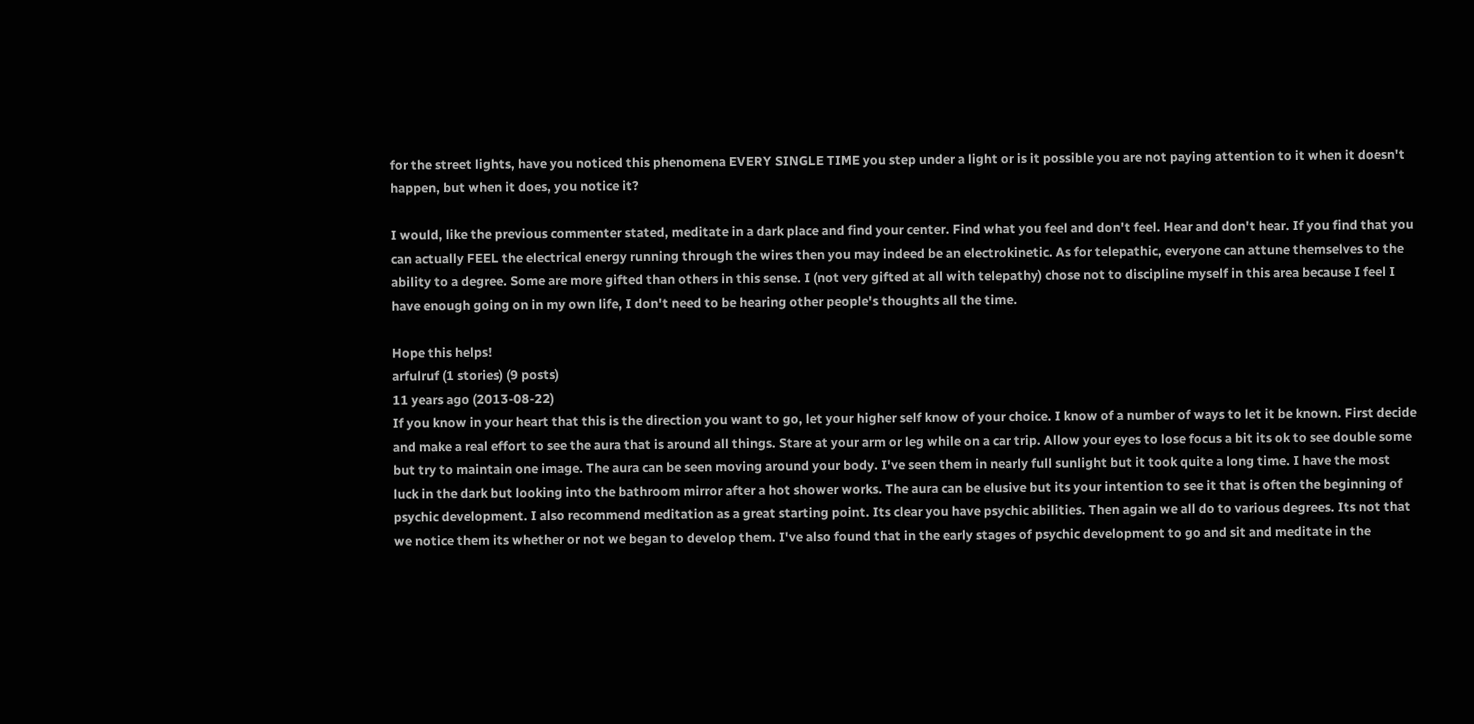for the street lights, have you noticed this phenomena EVERY SINGLE TIME you step under a light or is it possible you are not paying attention to it when it doesn't happen, but when it does, you notice it?

I would, like the previous commenter stated, meditate in a dark place and find your center. Find what you feel and don't feel. Hear and don't hear. If you find that you can actually FEEL the electrical energy running through the wires then you may indeed be an electrokinetic. As for telepathic, everyone can attune themselves to the ability to a degree. Some are more gifted than others in this sense. I (not very gifted at all with telepathy) chose not to discipline myself in this area because I feel I have enough going on in my own life, I don't need to be hearing other people's thoughts all the time.

Hope this helps!
arfulruf (1 stories) (9 posts)
11 years ago (2013-08-22)
If you know in your heart that this is the direction you want to go, let your higher self know of your choice. I know of a number of ways to let it be known. First decide and make a real effort to see the aura that is around all things. Stare at your arm or leg while on a car trip. Allow your eyes to lose focus a bit its ok to see double some but try to maintain one image. The aura can be seen moving around your body. I've seen them in nearly full sunlight but it took quite a long time. I have the most luck in the dark but looking into the bathroom mirror after a hot shower works. The aura can be elusive but its your intention to see it that is often the beginning of psychic development. I also recommend meditation as a great starting point. Its clear you have psychic abilities. Then again we all do to various degrees. Its not that we notice them its whether or not we began to develop them. I've also found that in the early stages of psychic development to go and sit and meditate in the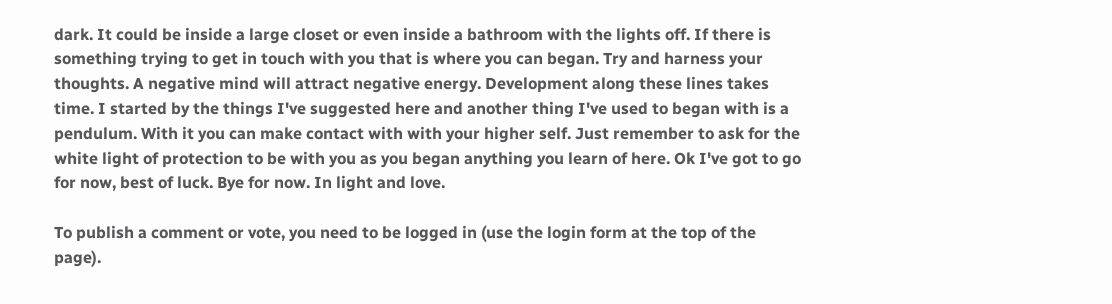dark. It could be inside a large closet or even inside a bathroom with the lights off. If there is something trying to get in touch with you that is where you can began. Try and harness your thoughts. A negative mind will attract negative energy. Development along these lines takes time. I started by the things I've suggested here and another thing I've used to began with is a pendulum. With it you can make contact with with your higher self. Just remember to ask for the white light of protection to be with you as you began anything you learn of here. Ok I've got to go for now, best of luck. Bye for now. In light and love.

To publish a comment or vote, you need to be logged in (use the login form at the top of the page).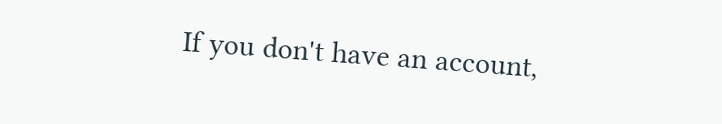If you don't have an account,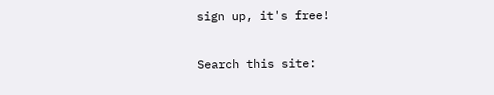sign up, it's free!

Search this site: